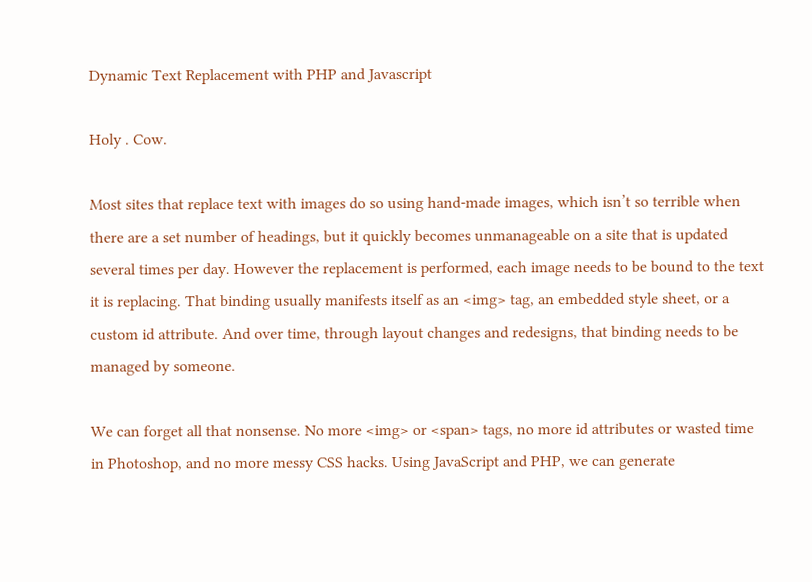Dynamic Text Replacement with PHP and Javascript

Holy . Cow.

Most sites that replace text with images do so using hand-made images, which isn’t so terrible when there are a set number of headings, but it quickly becomes unmanageable on a site that is updated several times per day. However the replacement is performed, each image needs to be bound to the text it is replacing. That binding usually manifests itself as an <img> tag, an embedded style sheet, or a custom id attribute. And over time, through layout changes and redesigns, that binding needs to be managed by someone.

We can forget all that nonsense. No more <img> or <span> tags, no more id attributes or wasted time in Photoshop, and no more messy CSS hacks. Using JavaScript and PHP, we can generate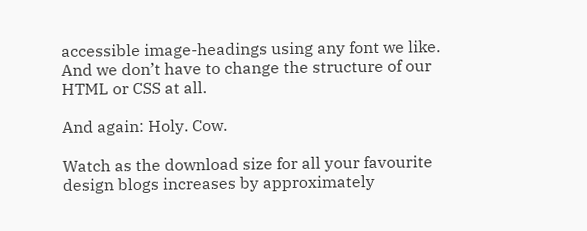accessible image-headings using any font we like. And we don’t have to change the structure of our HTML or CSS at all.

And again: Holy. Cow.

Watch as the download size for all your favourite design blogs increases by approximately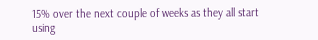15% over the next couple of weeks as they all start using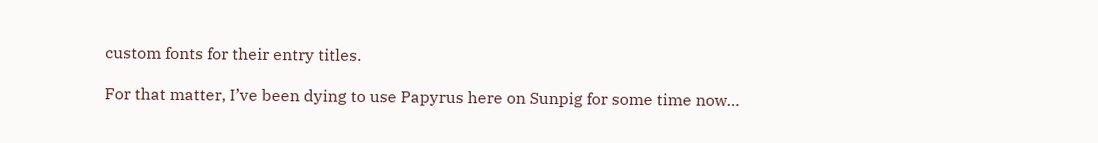custom fonts for their entry titles.

For that matter, I’ve been dying to use Papyrus here on Sunpig for some time now…